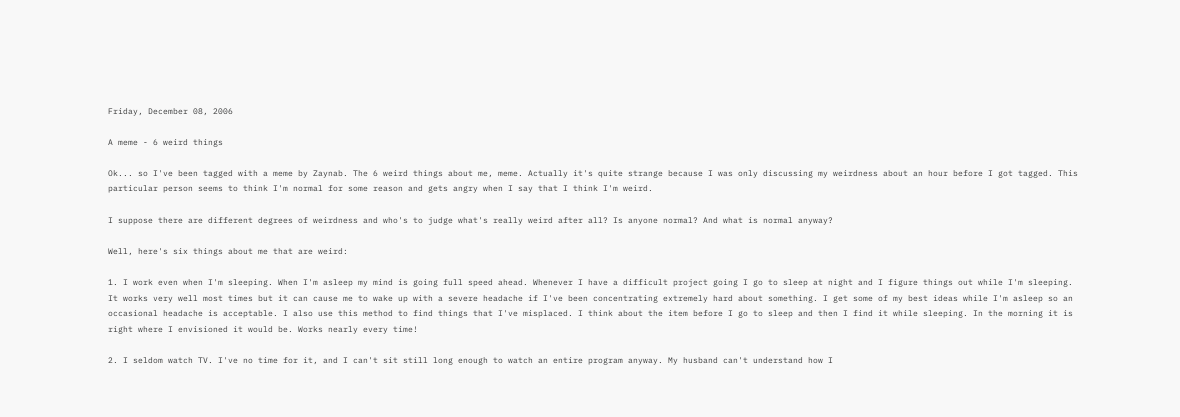Friday, December 08, 2006

A meme - 6 weird things

Ok... so I've been tagged with a meme by Zaynab. The 6 weird things about me, meme. Actually it's quite strange because I was only discussing my weirdness about an hour before I got tagged. This particular person seems to think I'm normal for some reason and gets angry when I say that I think I'm weird.

I suppose there are different degrees of weirdness and who's to judge what's really weird after all? Is anyone normal? And what is normal anyway?

Well, here's six things about me that are weird:

1. I work even when I'm sleeping. When I'm asleep my mind is going full speed ahead. Whenever I have a difficult project going I go to sleep at night and I figure things out while I'm sleeping. It works very well most times but it can cause me to wake up with a severe headache if I've been concentrating extremely hard about something. I get some of my best ideas while I'm asleep so an occasional headache is acceptable. I also use this method to find things that I've misplaced. I think about the item before I go to sleep and then I find it while sleeping. In the morning it is right where I envisioned it would be. Works nearly every time!

2. I seldom watch TV. I've no time for it, and I can't sit still long enough to watch an entire program anyway. My husband can't understand how I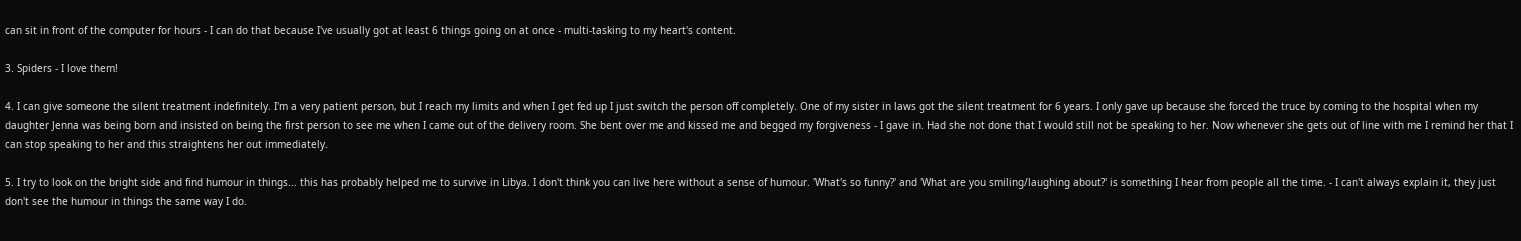can sit in front of the computer for hours - I can do that because I've usually got at least 6 things going on at once - multi-tasking to my heart's content.

3. Spiders - I love them!

4. I can give someone the silent treatment indefinitely. I'm a very patient person, but I reach my limits and when I get fed up I just switch the person off completely. One of my sister in laws got the silent treatment for 6 years. I only gave up because she forced the truce by coming to the hospital when my daughter Jenna was being born and insisted on being the first person to see me when I came out of the delivery room. She bent over me and kissed me and begged my forgiveness - I gave in. Had she not done that I would still not be speaking to her. Now whenever she gets out of line with me I remind her that I can stop speaking to her and this straightens her out immediately.

5. I try to look on the bright side and find humour in things... this has probably helped me to survive in Libya. I don't think you can live here without a sense of humour. 'What's so funny?' and 'What are you smiling/laughing about?' is something I hear from people all the time. - I can't always explain it, they just don't see the humour in things the same way I do.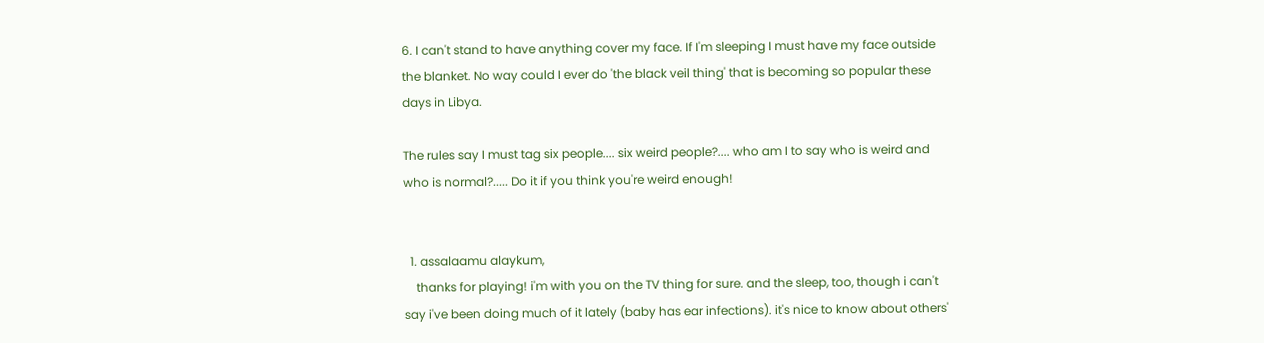6. I can't stand to have anything cover my face. If I'm sleeping I must have my face outside the blanket. No way could I ever do 'the black veil thing' that is becoming so popular these days in Libya.

The rules say I must tag six people.... six weird people?.... who am I to say who is weird and who is normal?..... Do it if you think you're weird enough!


  1. assalaamu alaykum,
    thanks for playing! i'm with you on the TV thing for sure. and the sleep, too, though i can't say i've been doing much of it lately (baby has ear infections). it's nice to know about others'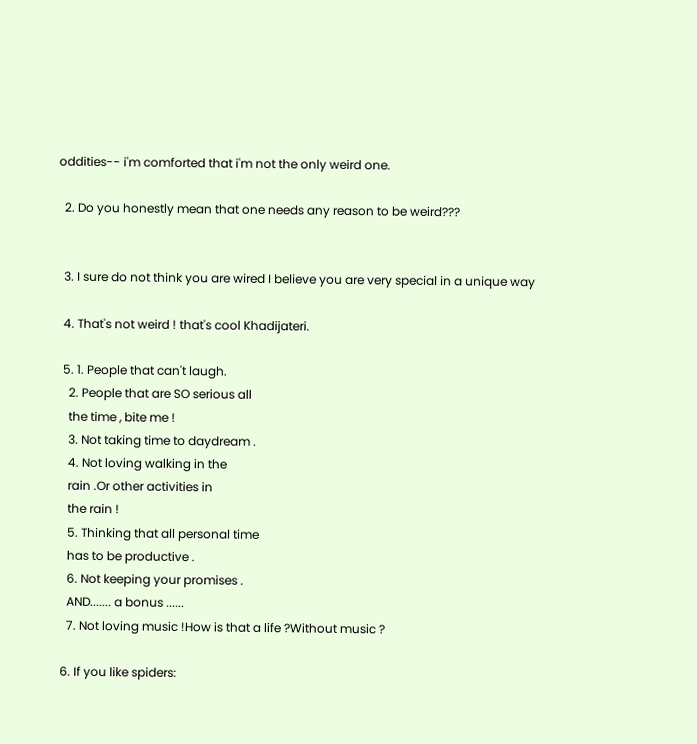oddities-- i'm comforted that i'm not the only weird one.

  2. Do you honestly mean that one needs any reason to be weird???


  3. I sure do not think you are wired I believe you are very special in a unique way

  4. That's not weird ! that's cool Khadijateri.

  5. 1. People that can't laugh.
    2. People that are SO serious all
    the time , bite me !
    3. Not taking time to daydream .
    4. Not loving walking in the
    rain .Or other activities in
    the rain !
    5. Thinking that all personal time
    has to be productive .
    6. Not keeping your promises .
    AND....... a bonus ......
    7. Not loving music !How is that a life ?Without music ?

  6. If you like spiders: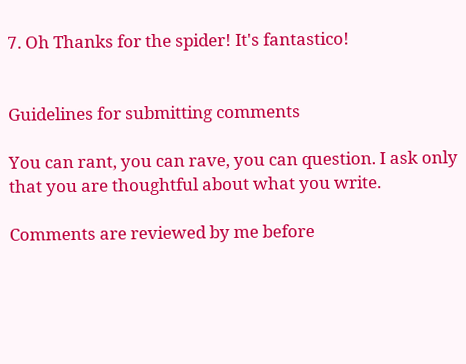7. Oh Thanks for the spider! It's fantastico!


Guidelines for submitting comments

You can rant, you can rave, you can question. I ask only that you are thoughtful about what you write.

Comments are reviewed by me before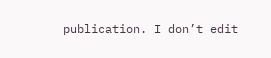publication. I don’t edit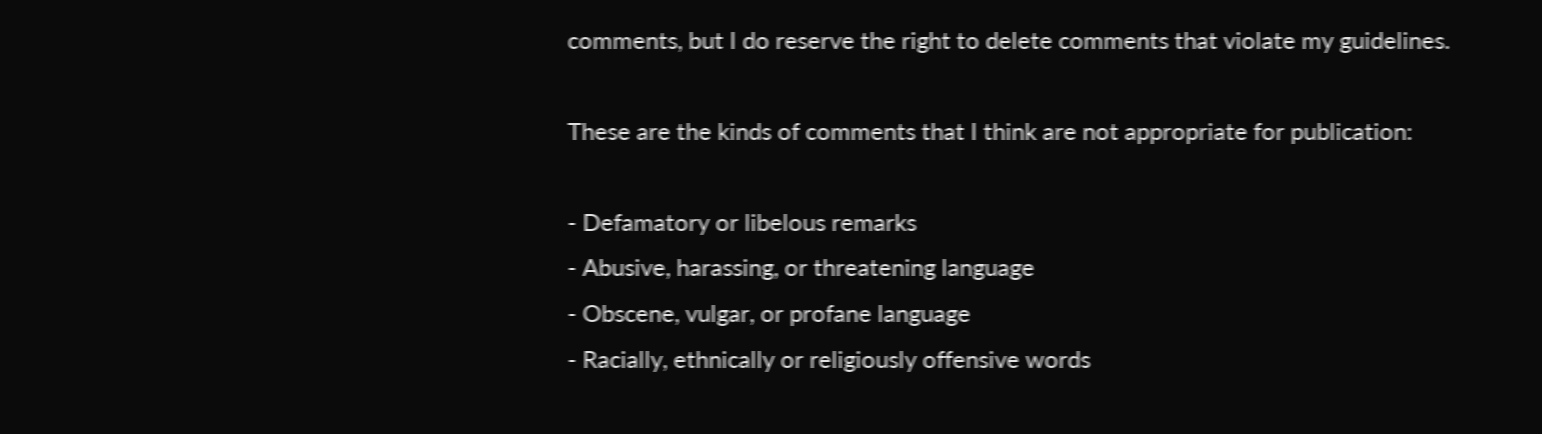comments, but I do reserve the right to delete comments that violate my guidelines.

These are the kinds of comments that I think are not appropriate for publication:

- Defamatory or libelous remarks
- Abusive, harassing, or threatening language
- Obscene, vulgar, or profane language
- Racially, ethnically or religiously offensive words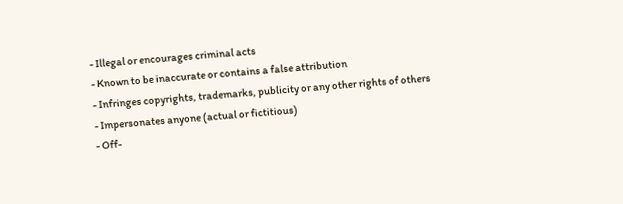- Illegal or encourages criminal acts
- Known to be inaccurate or contains a false attribution
- Infringes copyrights, trademarks, publicity or any other rights of others
- Impersonates anyone (actual or fictitious)
- Off-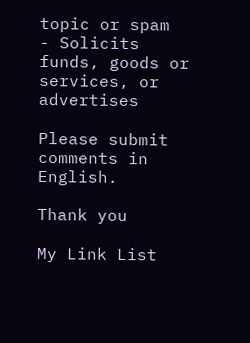topic or spam
- Solicits funds, goods or services, or advertises

Please submit comments in English.

Thank you

My Link List